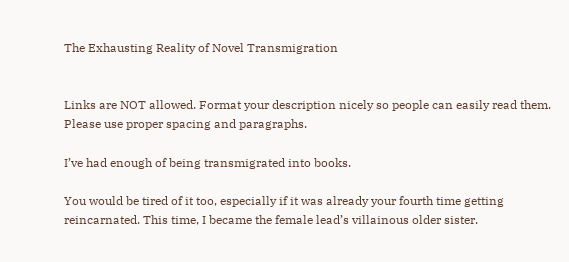The Exhausting Reality of Novel Transmigration


Links are NOT allowed. Format your description nicely so people can easily read them. Please use proper spacing and paragraphs.

I’ve had enough of being transmigrated into books.

You would be tired of it too, especially if it was already your fourth time getting reincarnated. This time, I became the female lead’s villainous older sister.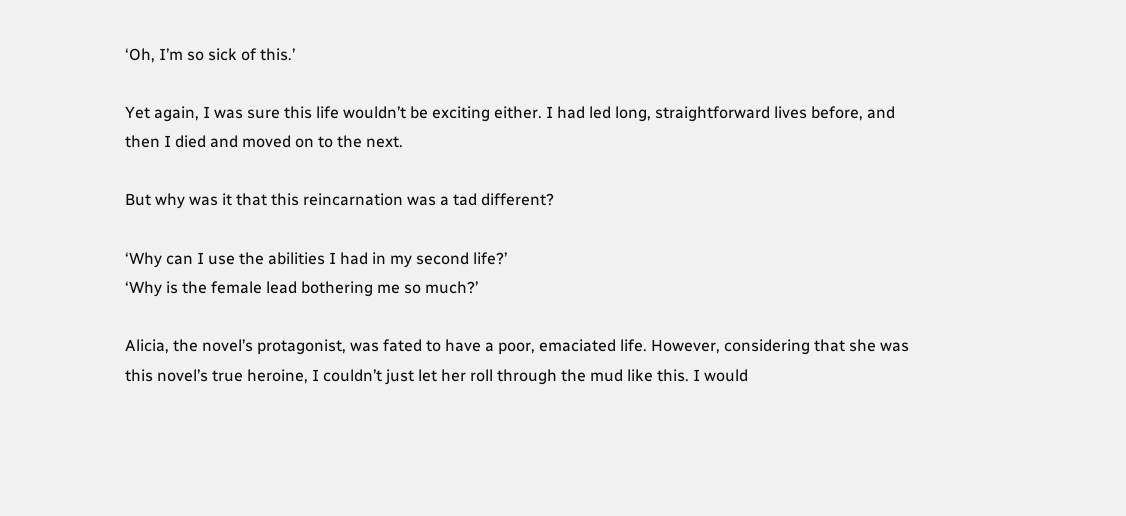‘Oh, I’m so sick of this.’

Yet again, I was sure this life wouldn’t be exciting either. I had led long, straightforward lives before, and then I died and moved on to the next.

But why was it that this reincarnation was a tad different?

‘Why can I use the abilities I had in my second life?’
‘Why is the female lead bothering me so much?’

Alicia, the novel’s protagonist, was fated to have a poor, emaciated life. However, considering that she was this novel’s true heroine, I couldn’t just let her roll through the mud like this. I would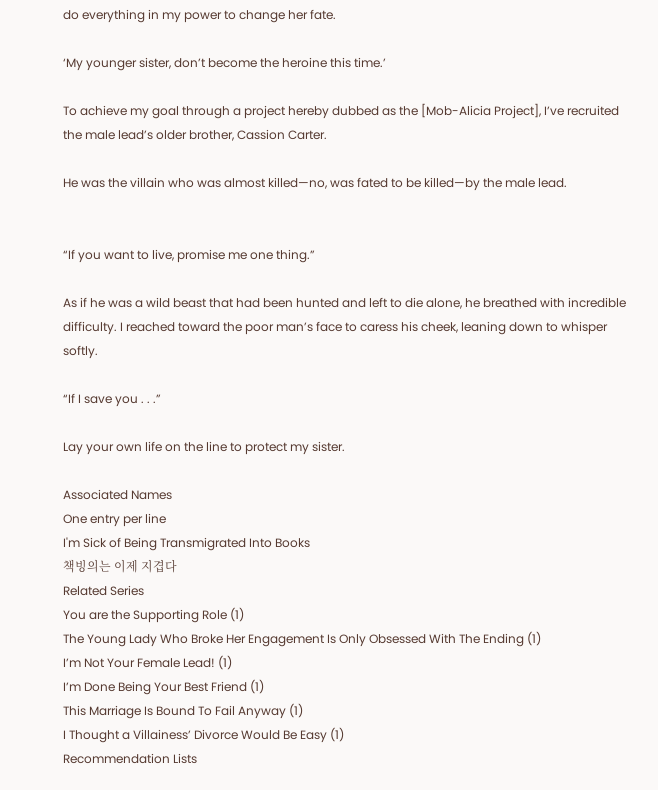do everything in my power to change her fate.

‘My younger sister, don’t become the heroine this time.’

To achieve my goal through a project hereby dubbed as the [Mob-Alicia Project], I’ve recruited the male lead’s older brother, Cassion Carter.

He was the villain who was almost killed—no, was fated to be killed—by the male lead.


“If you want to live, promise me one thing.”

As if he was a wild beast that had been hunted and left to die alone, he breathed with incredible difficulty. I reached toward the poor man’s face to caress his cheek, leaning down to whisper softly.

“If I save you . . .”

Lay your own life on the line to protect my sister.

Associated Names
One entry per line
I'm Sick of Being Transmigrated Into Books
책빙의는 이제 지겹다
Related Series
You are the Supporting Role (1)
The Young Lady Who Broke Her Engagement Is Only Obsessed With The Ending (1)
I’m Not Your Female Lead! (1)
I’m Done Being Your Best Friend (1)
This Marriage Is Bound To Fail Anyway (1)
I Thought a Villainess’ Divorce Would Be Easy (1)
Recommendation Lists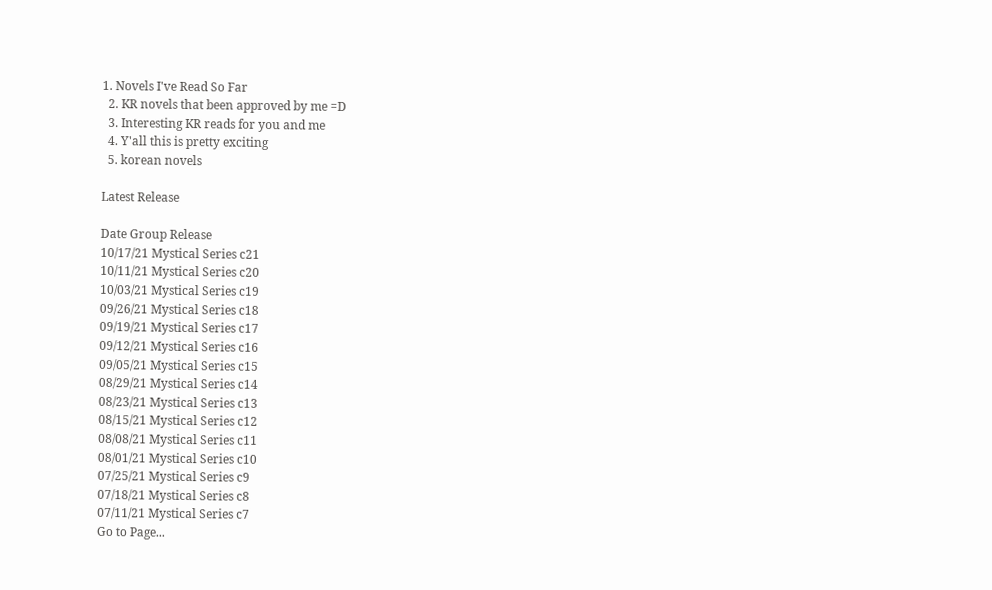1. Novels I've Read So Far
  2. KR novels that been approved by me =D
  3. Interesting KR reads for you and me
  4. Y'all this is pretty exciting
  5. korean novels

Latest Release

Date Group Release
10/17/21 Mystical Series c21
10/11/21 Mystical Series c20
10/03/21 Mystical Series c19
09/26/21 Mystical Series c18
09/19/21 Mystical Series c17
09/12/21 Mystical Series c16
09/05/21 Mystical Series c15
08/29/21 Mystical Series c14
08/23/21 Mystical Series c13
08/15/21 Mystical Series c12
08/08/21 Mystical Series c11
08/01/21 Mystical Series c10
07/25/21 Mystical Series c9
07/18/21 Mystical Series c8
07/11/21 Mystical Series c7
Go to Page...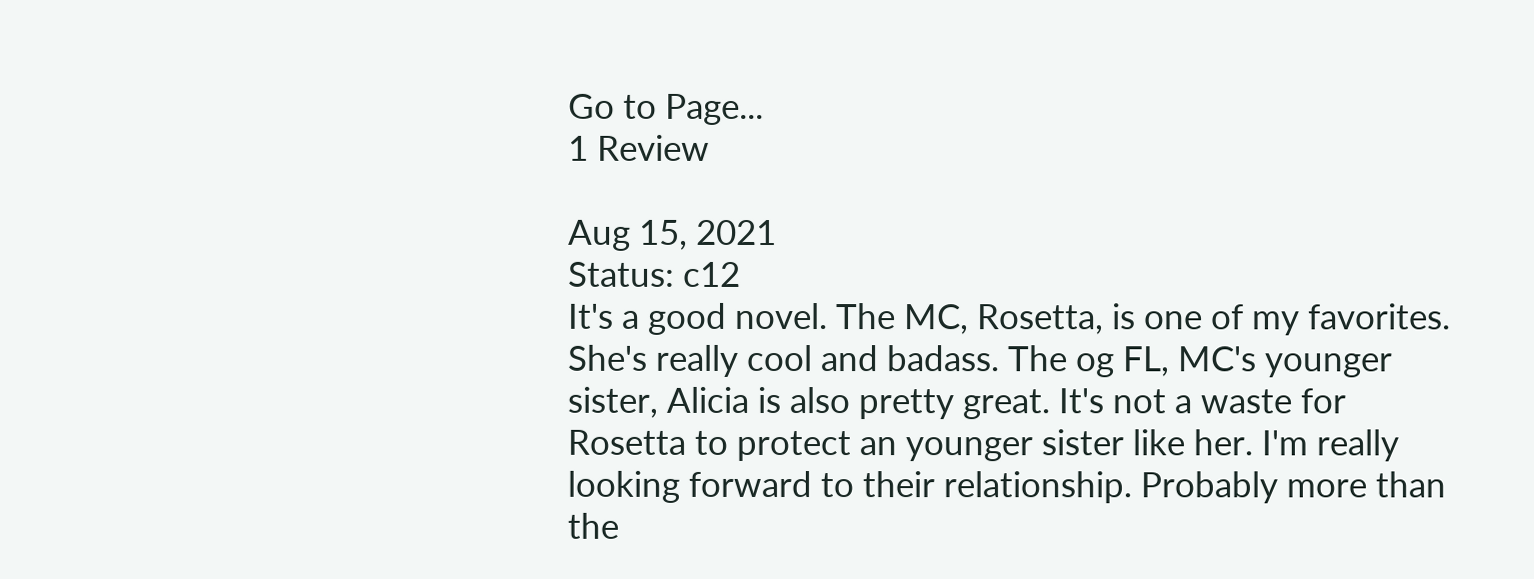Go to Page...
1 Review

Aug 15, 2021
Status: c12
It's a good novel. The MC, Rosetta, is one of my favorites. She's really cool and badass. The og FL, MC's younger sister, Alicia is also pretty great. It's not a waste for Rosetta to protect an younger sister like her. I'm really looking forward to their relationship. Probably more than the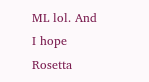ML lol. And I hope Rosetta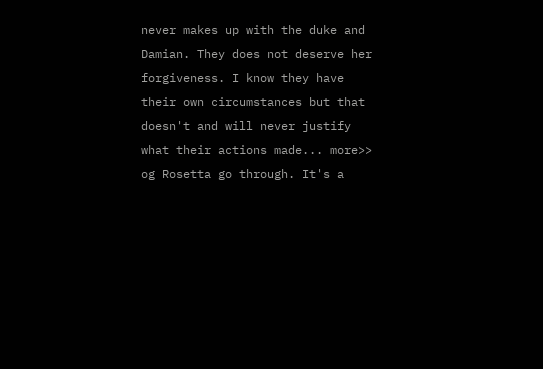never makes up with the duke and Damian. They does not deserve her forgiveness. I know they have their own circumstances but that doesn't and will never justify what their actions made... more>> og Rosetta go through. It's a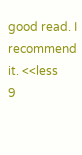good read. I recommend it. <<less
9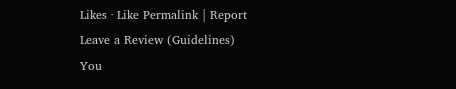Likes · Like Permalink | Report
Leave a Review (Guidelines)
You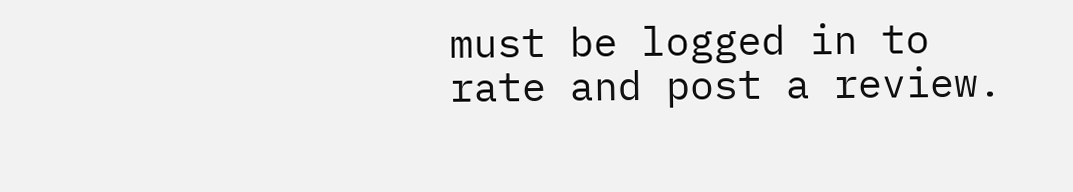must be logged in to rate and post a review.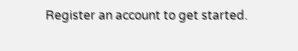Register an account to get started.